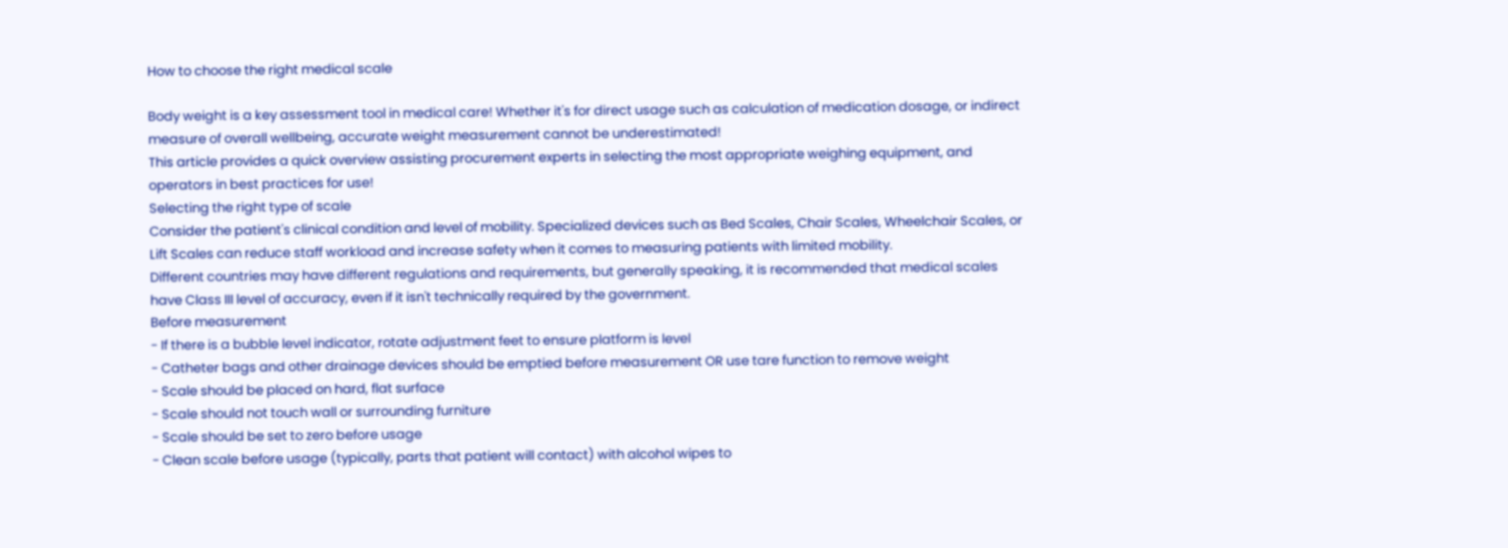How to choose the right medical scale

Body weight is a key assessment tool in medical care! Whether it's for direct usage such as calculation of medication dosage, or indirect measure of overall wellbeing, accurate weight measurement cannot be underestimated!
This article provides a quick overview assisting procurement experts in selecting the most appropriate weighing equipment, and operators in best practices for use!
Selecting the right type of scale
Consider the patient's clinical condition and level of mobility. Specialized devices such as Bed Scales, Chair Scales, Wheelchair Scales, or Lift Scales can reduce staff workload and increase safety when it comes to measuring patients with limited mobility.
Different countries may have different regulations and requirements, but generally speaking, it is recommended that medical scales have Class III level of accuracy, even if it isn't technically required by the government.
Before measurement
- If there is a bubble level indicator, rotate adjustment feet to ensure platform is level
- Catheter bags and other drainage devices should be emptied before measurement OR use tare function to remove weight
- Scale should be placed on hard, flat surface
- Scale should not touch wall or surrounding furniture
- Scale should be set to zero before usage
- Clean scale before usage (typically, parts that patient will contact) with alcohol wipes to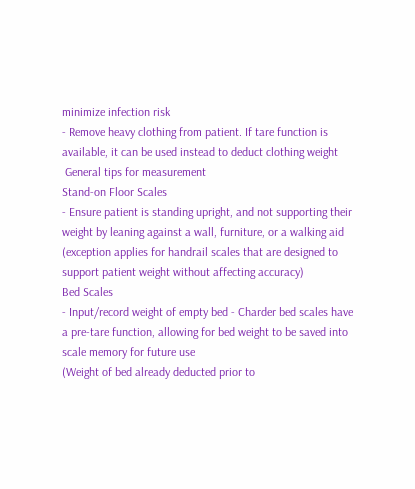minimize infection risk
- Remove heavy clothing from patient. If tare function is available, it can be used instead to deduct clothing weight
 General tips for measurement
Stand-on Floor Scales
- Ensure patient is standing upright, and not supporting their weight by leaning against a wall, furniture, or a walking aid (exception applies for handrail scales that are designed to support patient weight without affecting accuracy)
Bed Scales
- Input/record weight of empty bed - Charder bed scales have a pre-tare function, allowing for bed weight to be saved into scale memory for future use
(Weight of bed already deducted prior to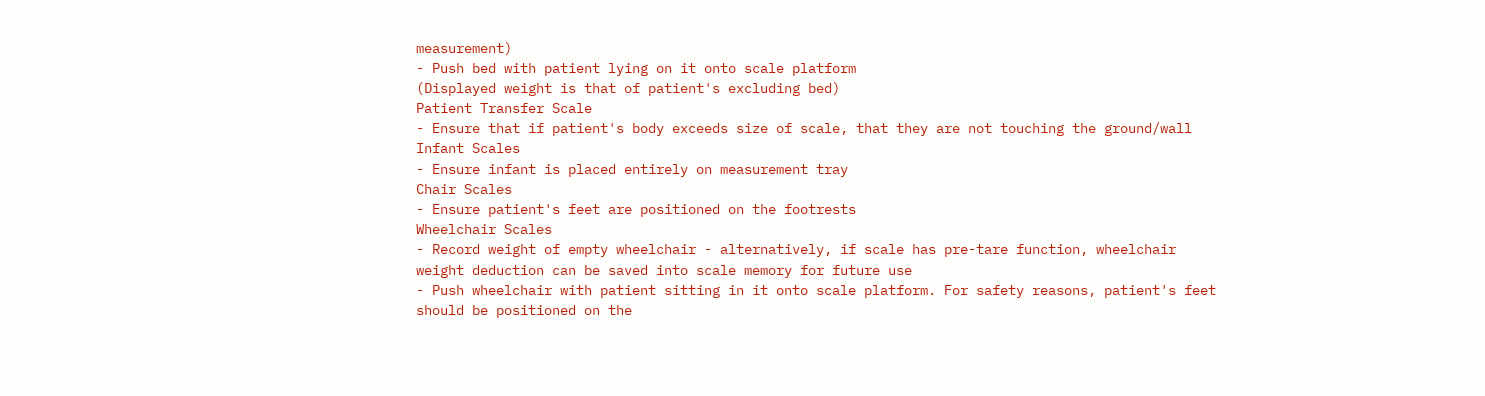measurement)
- Push bed with patient lying on it onto scale platform
(Displayed weight is that of patient's excluding bed)
Patient Transfer Scale
- Ensure that if patient's body exceeds size of scale, that they are not touching the ground/wall
Infant Scales
- Ensure infant is placed entirely on measurement tray
Chair Scales
- Ensure patient's feet are positioned on the footrests
Wheelchair Scales
- Record weight of empty wheelchair - alternatively, if scale has pre-tare function, wheelchair weight deduction can be saved into scale memory for future use
- Push wheelchair with patient sitting in it onto scale platform. For safety reasons, patient's feet should be positioned on the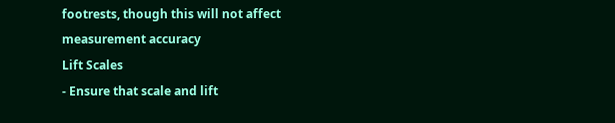footrests, though this will not affect measurement accuracy
Lift Scales
- Ensure that scale and lift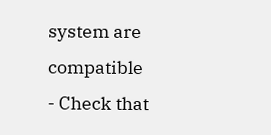system are compatible
- Check that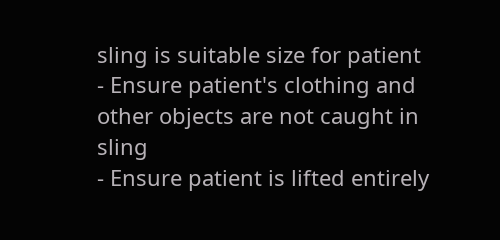sling is suitable size for patient
- Ensure patient's clothing and other objects are not caught in sling
- Ensure patient is lifted entirely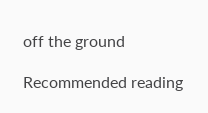off the ground

Recommended reading